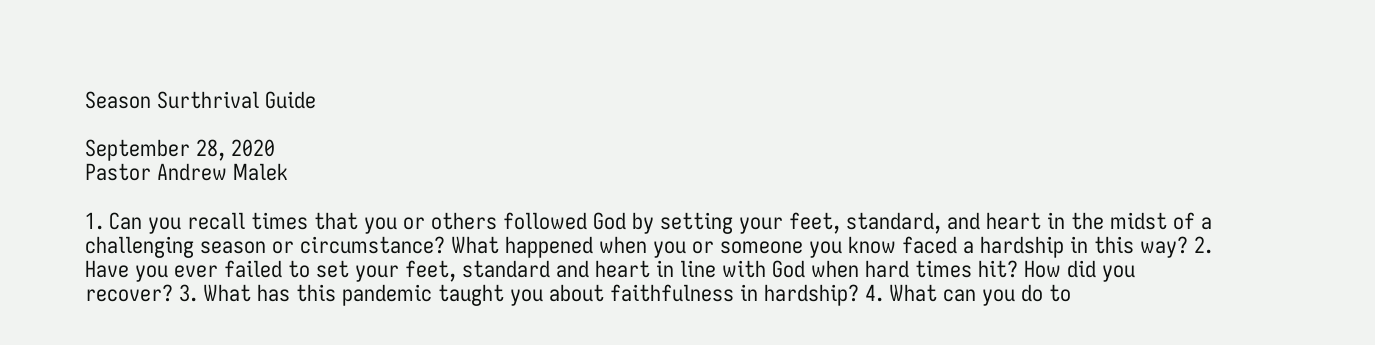Season Surthrival Guide

September 28, 2020
Pastor Andrew Malek

1. Can you recall times that you or others followed God by setting your feet, standard, and heart in the midst of a challenging season or circumstance? What happened when you or someone you know faced a hardship in this way? 2. Have you ever failed to set your feet, standard and heart in line with God when hard times hit? How did you recover? 3. What has this pandemic taught you about faithfulness in hardship? 4. What can you do to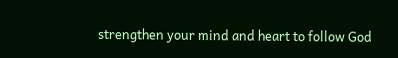strengthen your mind and heart to follow God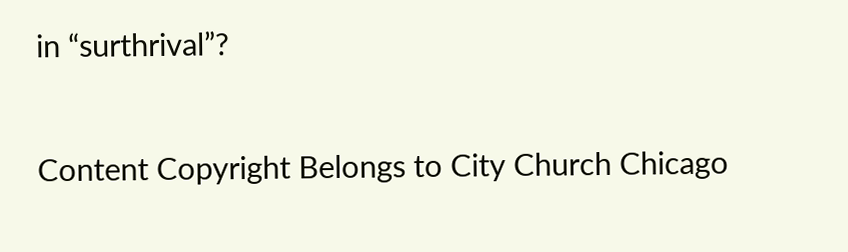in “surthrival”?

Content Copyright Belongs to City Church Chicago